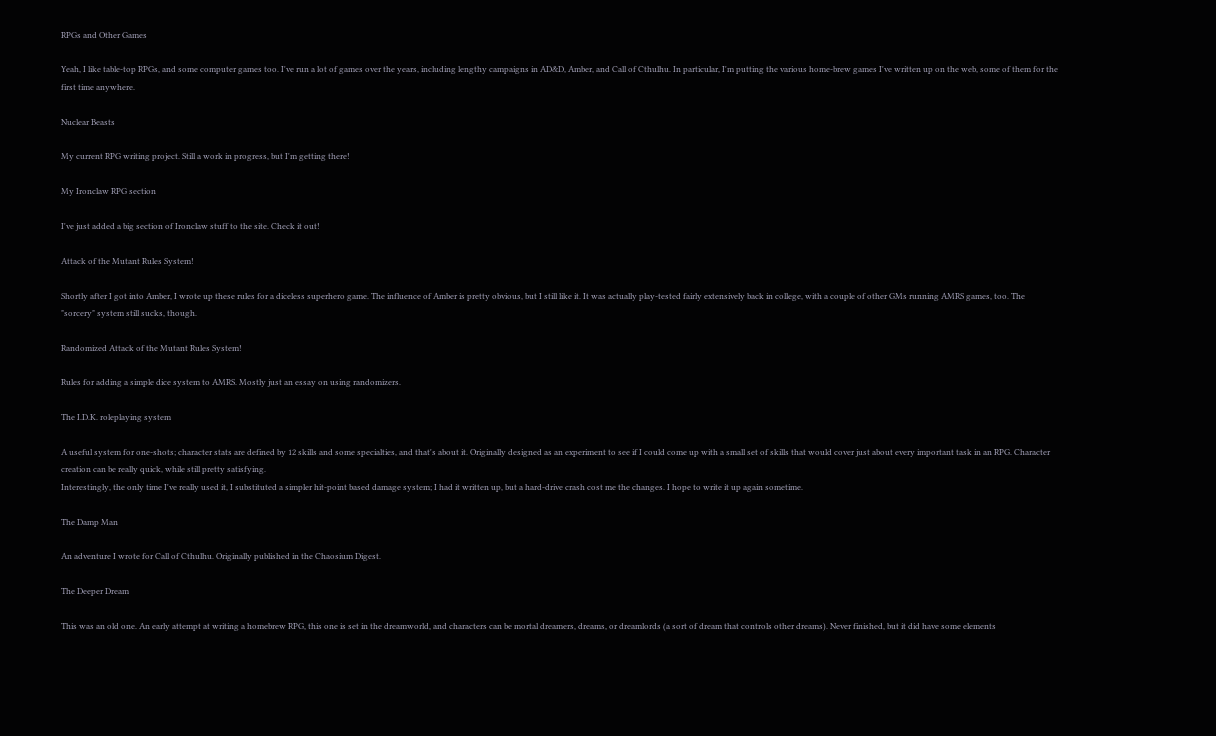RPGs and Other Games

Yeah, I like table-top RPGs, and some computer games too. I've run a lot of games over the years, including lengthy campaigns in AD&D, Amber, and Call of Cthulhu. In particular, I'm putting the various home-brew games I've written up on the web, some of them for the first time anywhere.

Nuclear Beasts

My current RPG writing project. Still a work in progress, but I'm getting there!

My Ironclaw RPG section

I've just added a big section of Ironclaw stuff to the site. Check it out!

Attack of the Mutant Rules System!

Shortly after I got into Amber, I wrote up these rules for a diceless superhero game. The influence of Amber is pretty obvious, but I still like it. It was actually play-tested fairly extensively back in college, with a couple of other GMs running AMRS games, too. The "sorcery" system still sucks, though.

Randomized Attack of the Mutant Rules System!

Rules for adding a simple dice system to AMRS. Mostly just an essay on using randomizers.

The I.D.K. roleplaying system

A useful system for one-shots; character stats are defined by 12 skills and some specialties, and that's about it. Originally designed as an experiment to see if I could come up with a small set of skills that would cover just about every important task in an RPG. Character creation can be really quick, while still pretty satisfying.
Interestingly, the only time I've really used it, I substituted a simpler hit-point based damage system; I had it written up, but a hard-drive crash cost me the changes. I hope to write it up again sometime.

The Damp Man

An adventure I wrote for Call of Cthulhu. Originally published in the Chaosium Digest.

The Deeper Dream

This was an old one. An early attempt at writing a homebrew RPG, this one is set in the dreamworld, and characters can be mortal dreamers, dreams, or dreamlords (a sort of dream that controls other dreams). Never finished, but it did have some elements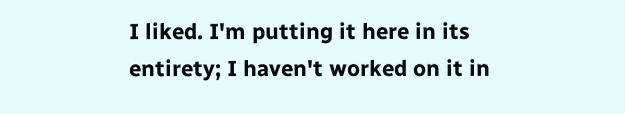I liked. I'm putting it here in its entirety; I haven't worked on it in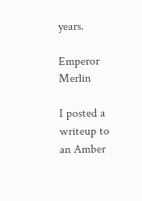years.

Emperor Merlin

I posted a writeup to an Amber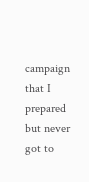campaign that I prepared but never got to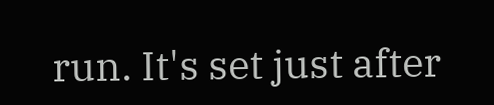run. It's set just after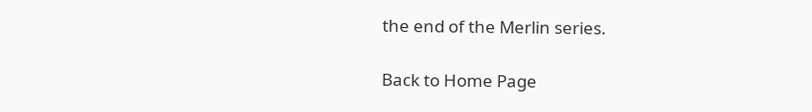the end of the Merlin series.

Back to Home Page